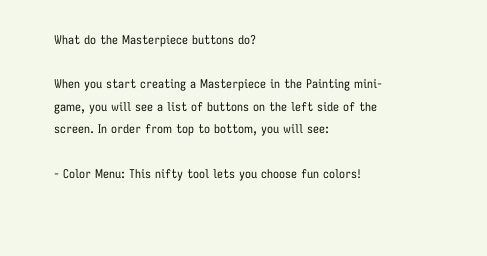What do the Masterpiece buttons do?

When you start creating a Masterpiece in the Painting mini-game, you will see a list of buttons on the left side of the screen. In order from top to bottom, you will see:

- Color Menu: This nifty tool lets you choose fun colors!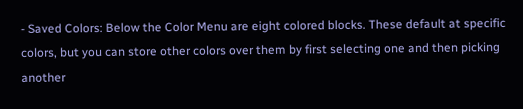- Saved Colors: Below the Color Menu are eight colored blocks. These default at specific colors, but you can store other colors over them by first selecting one and then picking another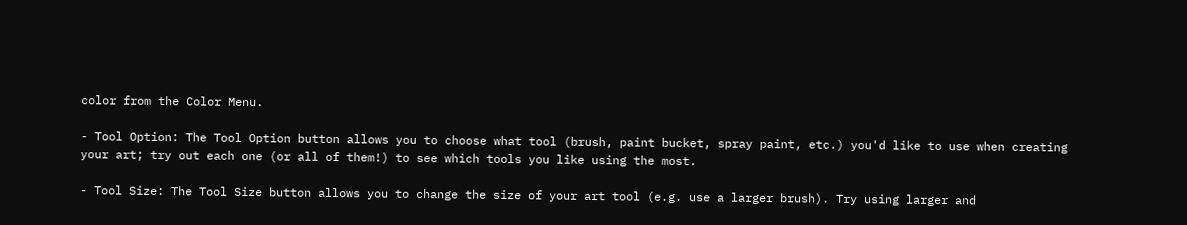color from the Color Menu.

- Tool Option: The Tool Option button allows you to choose what tool (brush, paint bucket, spray paint, etc.) you'd like to use when creating your art; try out each one (or all of them!) to see which tools you like using the most.

- Tool Size: The Tool Size button allows you to change the size of your art tool (e.g. use a larger brush). Try using larger and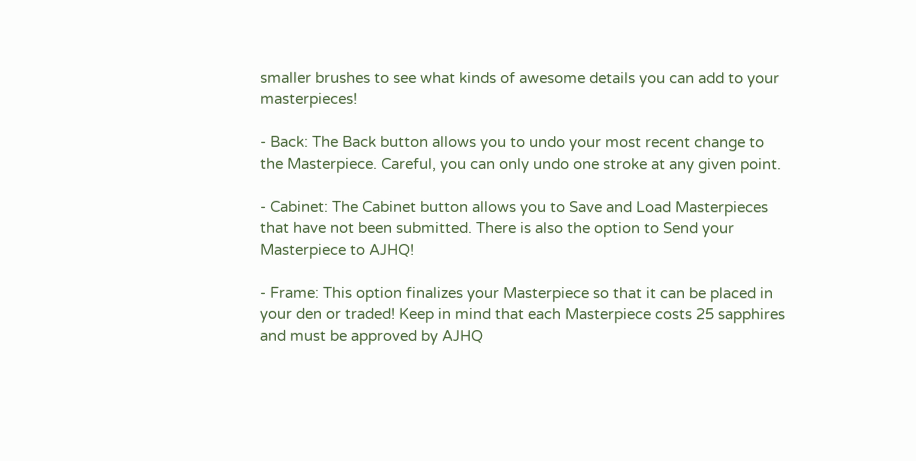smaller brushes to see what kinds of awesome details you can add to your masterpieces!

- Back: The Back button allows you to undo your most recent change to the Masterpiece. Careful, you can only undo one stroke at any given point.

- Cabinet: The Cabinet button allows you to Save and Load Masterpieces that have not been submitted. There is also the option to Send your Masterpiece to AJHQ!

- Frame: This option finalizes your Masterpiece so that it can be placed in your den or traded! Keep in mind that each Masterpiece costs 25 sapphires and must be approved by AJHQ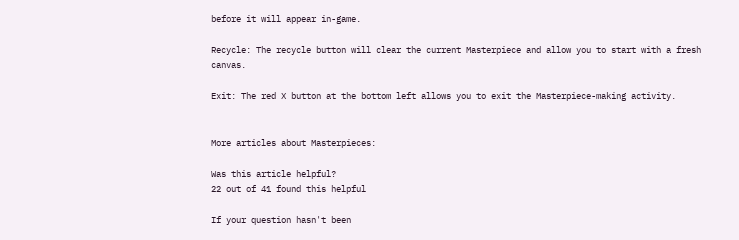before it will appear in-game.

Recycle: The recycle button will clear the current Masterpiece and allow you to start with a fresh canvas.

Exit: The red X button at the bottom left allows you to exit the Masterpiece-making activity.


More articles about Masterpieces:

Was this article helpful?
22 out of 41 found this helpful

If your question hasn't been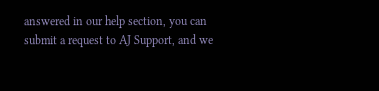answered in our help section, you can submit a request to AJ Support, and we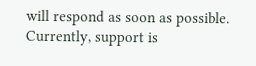will respond as soon as possible. Currently, support is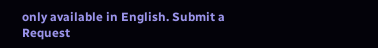only available in English. Submit a Request